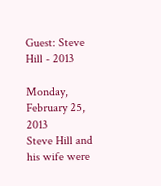Guest: Steve Hill - 2013

Monday, February 25, 2013
Steve Hill and his wife were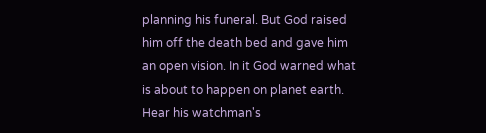planning his funeral. But God raised him off the death bed and gave him an open vision. In it God warned what is about to happen on planet earth. Hear his watchman's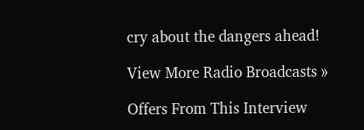cry about the dangers ahead!

View More Radio Broadcasts »

Offers From This Interview